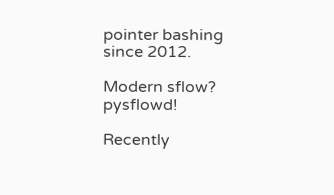pointer bashing since 2012.

Modern sflow? pysflowd!

Recently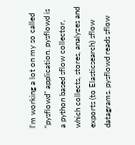I’m working a lot on my so called “pysflowd” application. pysflowd is a python based sflow collector, which collects, stores, analyzes and exports (to Elasticsearch) sflow datagrams. pysflowd reads sflow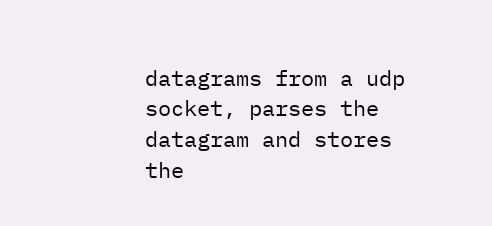datagrams from a udp socket, parses the datagram and stores the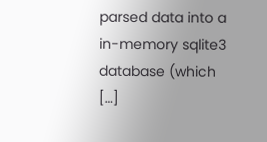parsed data into a in-memory sqlite3 database (which […]